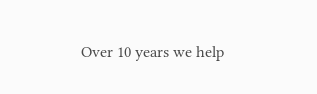Over 10 years we help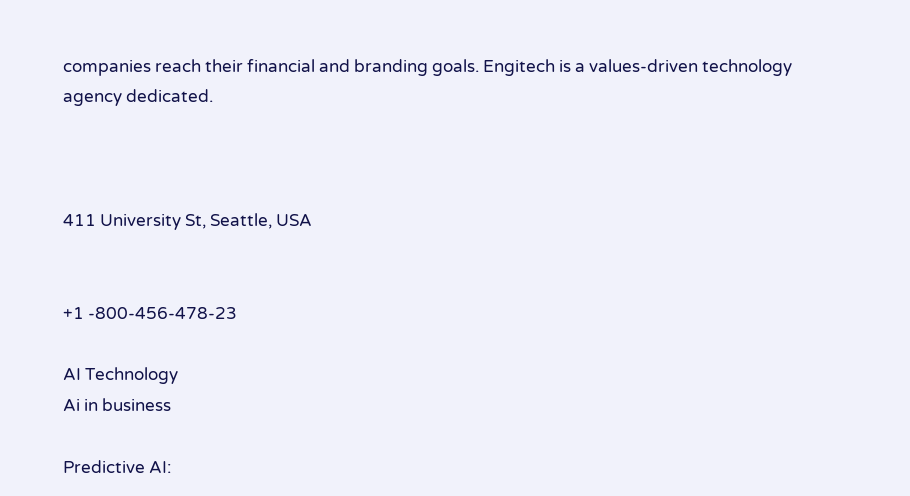companies reach their financial and branding goals. Engitech is a values-driven technology agency dedicated.



411 University St, Seattle, USA


+1 -800-456-478-23

AI Technology
Ai in business

Predictive AI: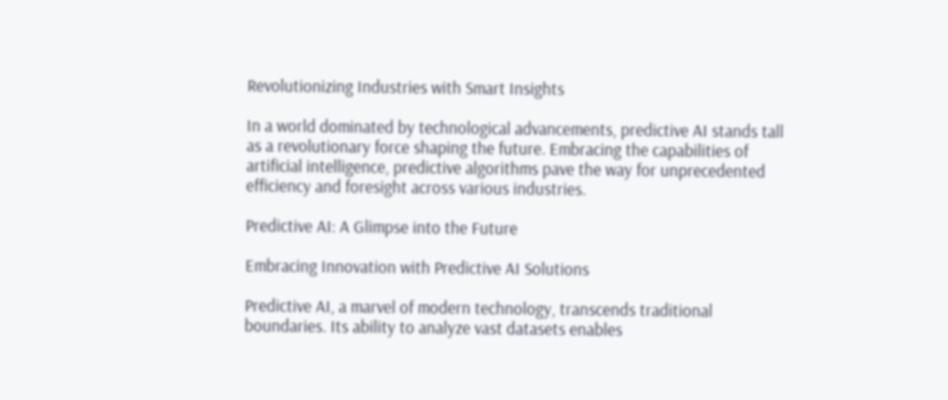Revolutionizing Industries with Smart Insights

In a world dominated by technological advancements, predictive AI stands tall as a revolutionary force shaping the future. Embracing the capabilities of artificial intelligence, predictive algorithms pave the way for unprecedented efficiency and foresight across various industries.

Predictive AI: A Glimpse into the Future

Embracing Innovation with Predictive AI Solutions

Predictive AI, a marvel of modern technology, transcends traditional boundaries. Its ability to analyze vast datasets enables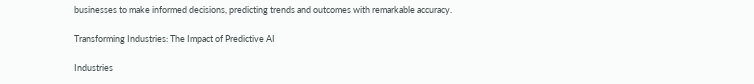businesses to make informed decisions, predicting trends and outcomes with remarkable accuracy.

Transforming Industries: The Impact of Predictive AI

Industries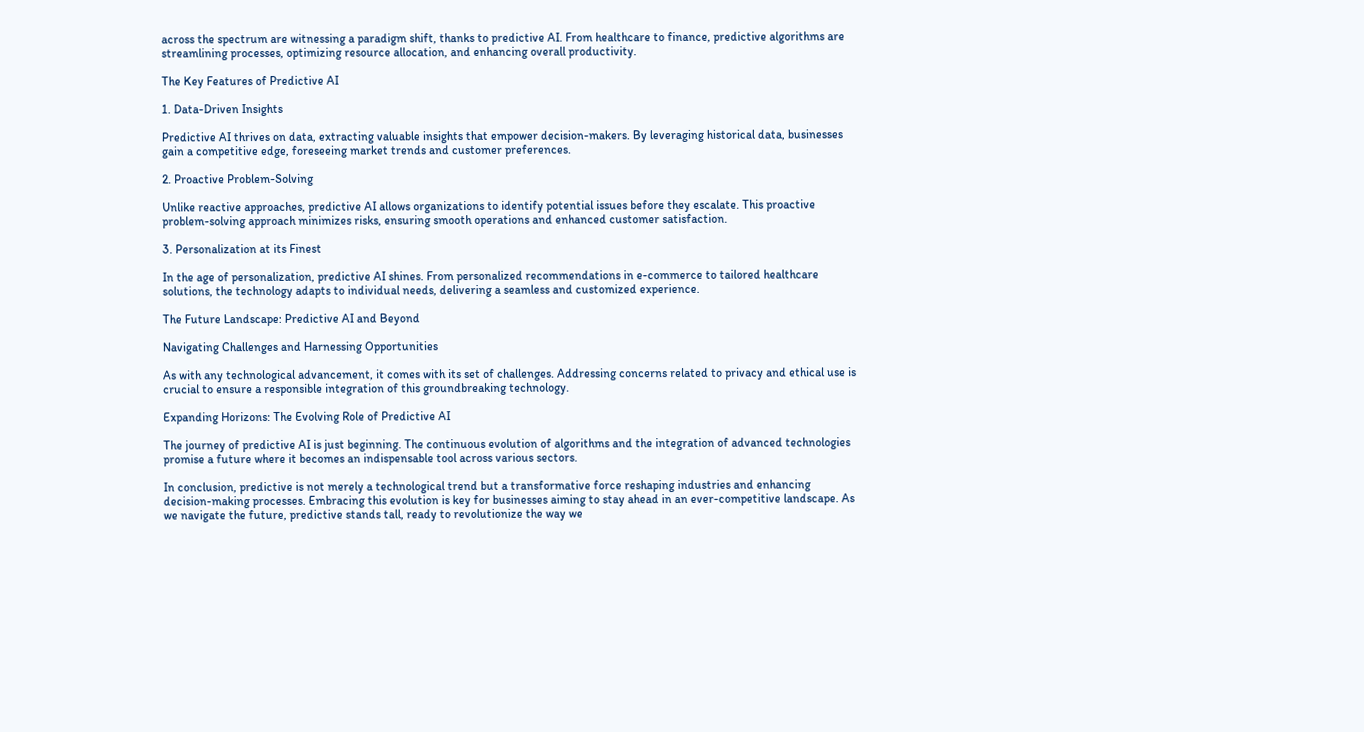across the spectrum are witnessing a paradigm shift, thanks to predictive AI. From healthcare to finance, predictive algorithms are streamlining processes, optimizing resource allocation, and enhancing overall productivity.

The Key Features of Predictive AI

1. Data-Driven Insights

Predictive AI thrives on data, extracting valuable insights that empower decision-makers. By leveraging historical data, businesses gain a competitive edge, foreseeing market trends and customer preferences.

2. Proactive Problem-Solving

Unlike reactive approaches, predictive AI allows organizations to identify potential issues before they escalate. This proactive problem-solving approach minimizes risks, ensuring smooth operations and enhanced customer satisfaction.

3. Personalization at its Finest

In the age of personalization, predictive AI shines. From personalized recommendations in e-commerce to tailored healthcare solutions, the technology adapts to individual needs, delivering a seamless and customized experience.

The Future Landscape: Predictive AI and Beyond

Navigating Challenges and Harnessing Opportunities

As with any technological advancement, it comes with its set of challenges. Addressing concerns related to privacy and ethical use is crucial to ensure a responsible integration of this groundbreaking technology.

Expanding Horizons: The Evolving Role of Predictive AI

The journey of predictive AI is just beginning. The continuous evolution of algorithms and the integration of advanced technologies promise a future where it becomes an indispensable tool across various sectors.

In conclusion, predictive is not merely a technological trend but a transformative force reshaping industries and enhancing decision-making processes. Embracing this evolution is key for businesses aiming to stay ahead in an ever-competitive landscape. As we navigate the future, predictive stands tall, ready to revolutionize the way we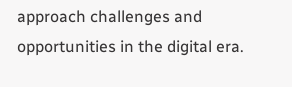approach challenges and opportunities in the digital era.